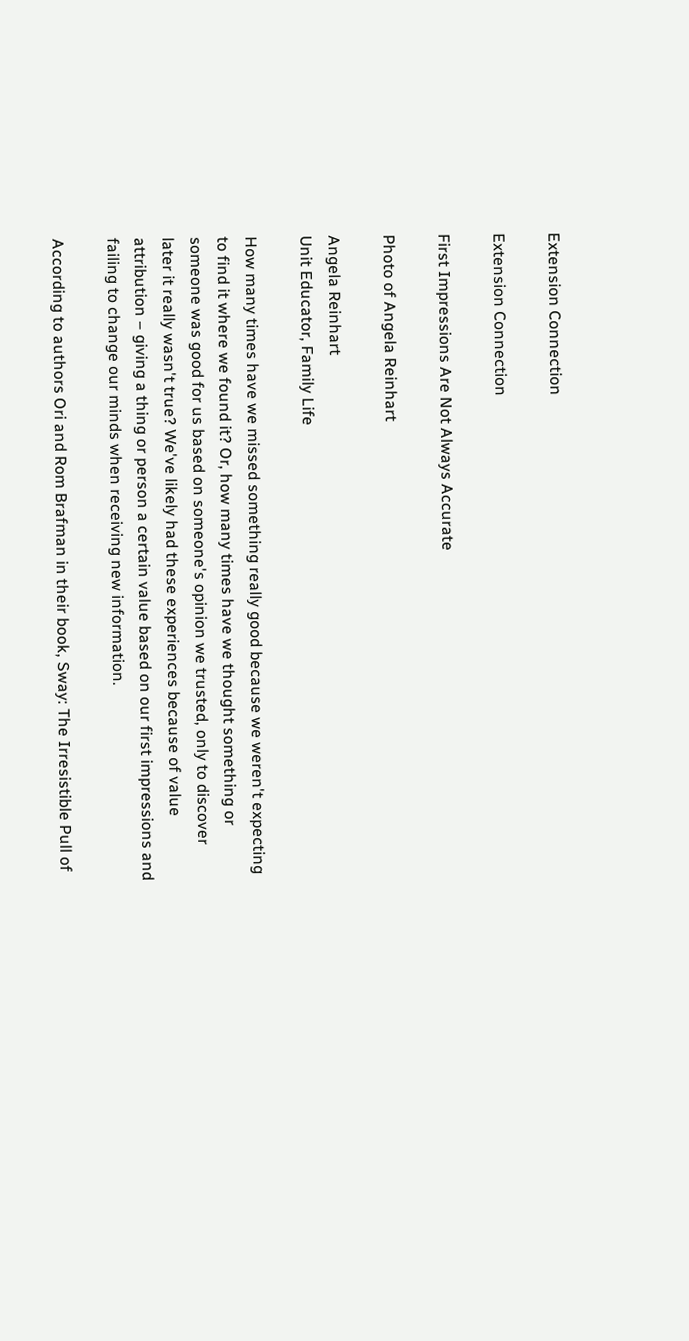Extension Connection

Extension Connection

First Impressions Are Not Always Accurate

Photo of Angela Reinhart

Angela Reinhart
Unit Educator, Family Life

How many times have we missed something really good because we weren't expecting to find it where we found it? Or, how many times have we thought something or someone was good for us based on someone's opinion we trusted, only to discover later it really wasn't true? We've likely had these experiences because of value attribution – giving a thing or person a certain value based on our first impressions and failing to change our minds when receiving new information.

According to authors Ori and Rom Brafman in their book, Sway: The Irresistible Pull of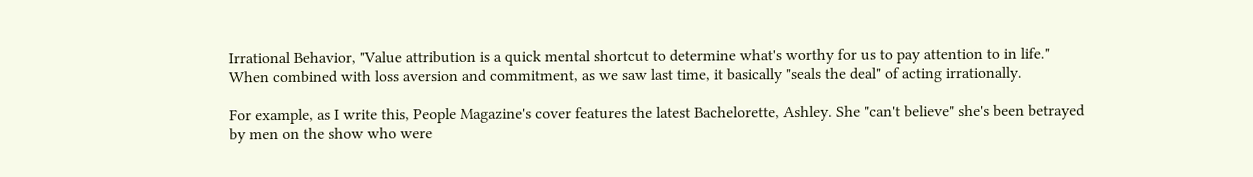Irrational Behavior, "Value attribution is a quick mental shortcut to determine what's worthy for us to pay attention to in life." When combined with loss aversion and commitment, as we saw last time, it basically "seals the deal" of acting irrationally.

For example, as I write this, People Magazine's cover features the latest Bachelorette, Ashley. She "can't believe" she's been betrayed by men on the show who were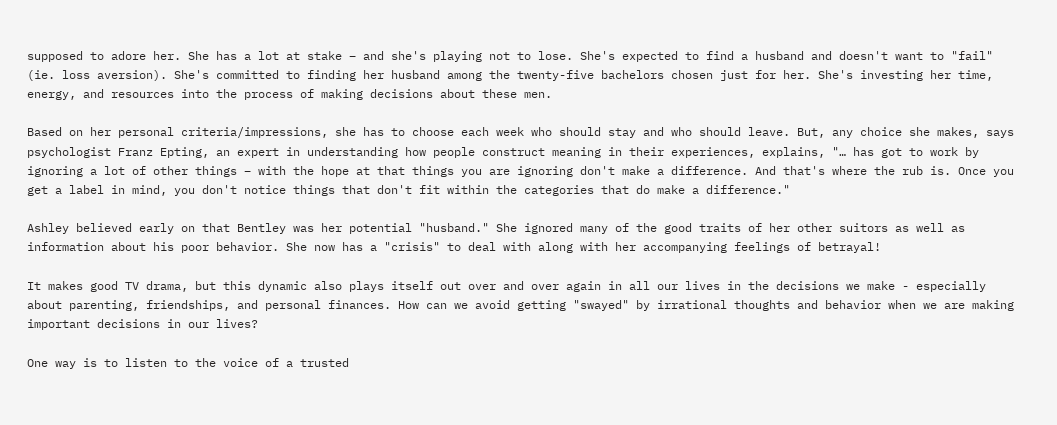supposed to adore her. She has a lot at stake – and she's playing not to lose. She's expected to find a husband and doesn't want to "fail" (ie. loss aversion). She's committed to finding her husband among the twenty-five bachelors chosen just for her. She's investing her time, energy, and resources into the process of making decisions about these men.

Based on her personal criteria/impressions, she has to choose each week who should stay and who should leave. But, any choice she makes, says psychologist Franz Epting, an expert in understanding how people construct meaning in their experiences, explains, "… has got to work by ignoring a lot of other things – with the hope at that things you are ignoring don't make a difference. And that's where the rub is. Once you get a label in mind, you don't notice things that don't fit within the categories that do make a difference."

Ashley believed early on that Bentley was her potential "husband." She ignored many of the good traits of her other suitors as well as information about his poor behavior. She now has a "crisis" to deal with along with her accompanying feelings of betrayal!

It makes good TV drama, but this dynamic also plays itself out over and over again in all our lives in the decisions we make - especially about parenting, friendships, and personal finances. How can we avoid getting "swayed" by irrational thoughts and behavior when we are making important decisions in our lives?

One way is to listen to the voice of a trusted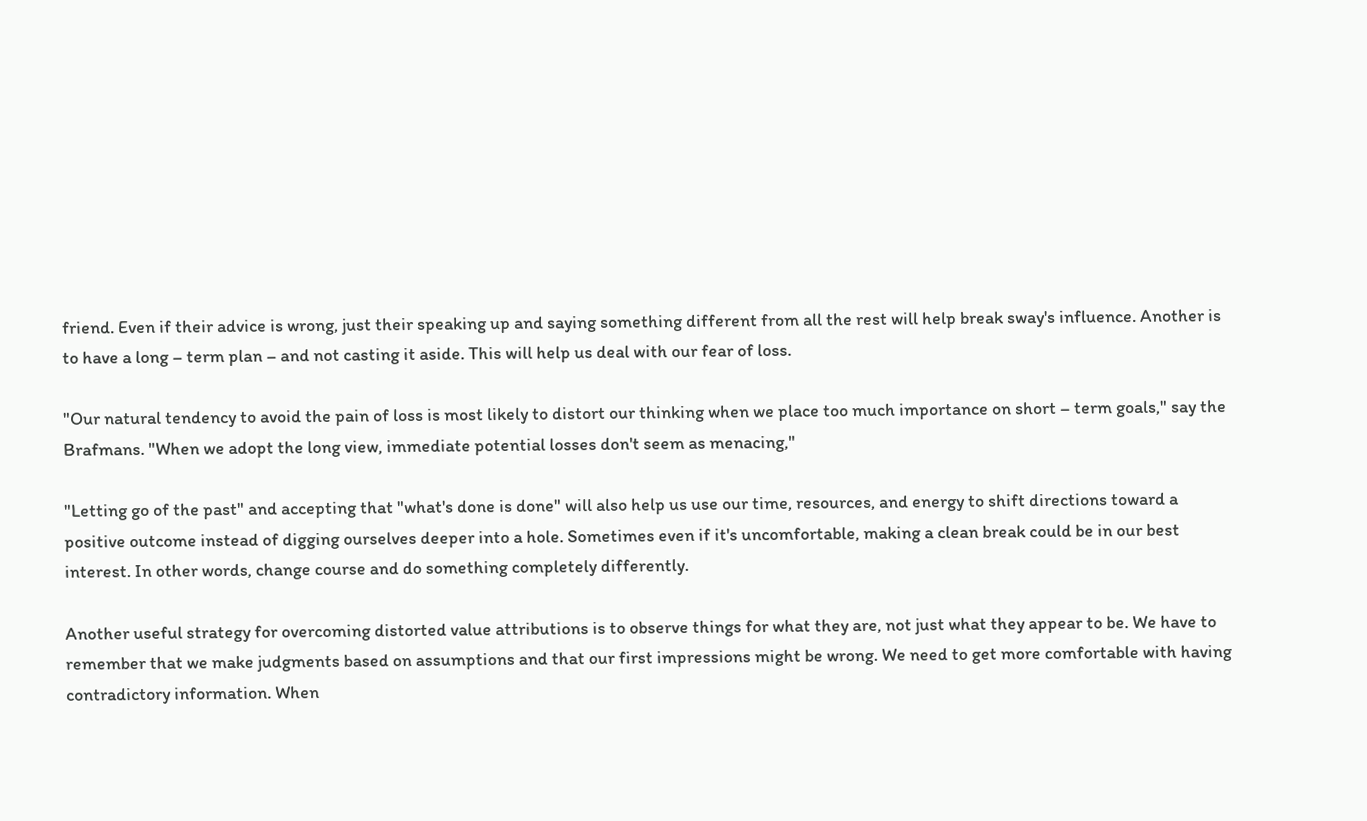friend. Even if their advice is wrong, just their speaking up and saying something different from all the rest will help break sway's influence. Another is to have a long – term plan – and not casting it aside. This will help us deal with our fear of loss.

"Our natural tendency to avoid the pain of loss is most likely to distort our thinking when we place too much importance on short – term goals," say the Brafmans. "When we adopt the long view, immediate potential losses don't seem as menacing,"

"Letting go of the past" and accepting that "what's done is done" will also help us use our time, resources, and energy to shift directions toward a positive outcome instead of digging ourselves deeper into a hole. Sometimes even if it's uncomfortable, making a clean break could be in our best interest. In other words, change course and do something completely differently.

Another useful strategy for overcoming distorted value attributions is to observe things for what they are, not just what they appear to be. We have to remember that we make judgments based on assumptions and that our first impressions might be wrong. We need to get more comfortable with having contradictory information. When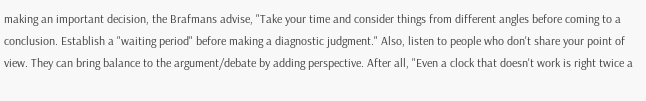making an important decision, the Brafmans advise, "Take your time and consider things from different angles before coming to a conclusion. Establish a "waiting period" before making a diagnostic judgment." Also, listen to people who don't share your point of view. They can bring balance to the argument/debate by adding perspective. After all, "Even a clock that doesn't work is right twice a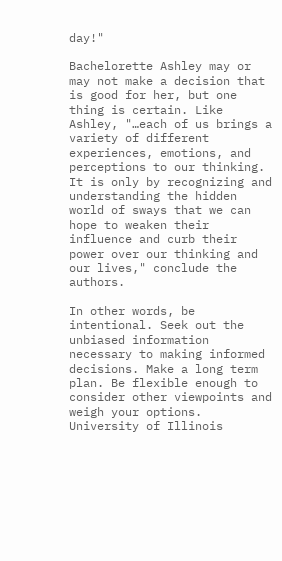day!"

Bachelorette Ashley may or may not make a decision that is good for her, but one thing is certain. Like Ashley, "…each of us brings a variety of different experiences, emotions, and perceptions to our thinking. It is only by recognizing and understanding the hidden world of sways that we can hope to weaken their influence and curb their power over our thinking and our lives," conclude the authors.

In other words, be intentional. Seek out the unbiased information necessary to making informed decisions. Make a long term plan. Be flexible enough to consider other viewpoints and weigh your options. University of Illinois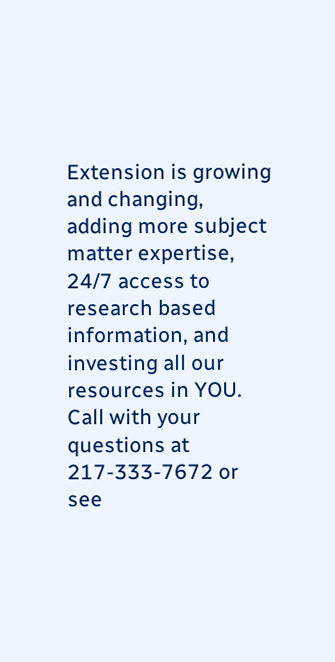Extension is growing and changing, adding more subject matter expertise, 24/7 access to research based information, and investing all our resources in YOU. Call with your questions at 217-333-7672 or see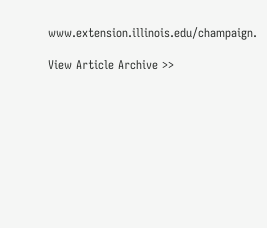www.extension.illinois.edu/champaign.

View Article Archive >>